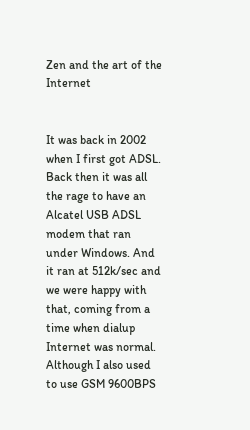Zen and the art of the Internet


It was back in 2002 when I first got ADSL. Back then it was all the rage to have an Alcatel USB ADSL modem that ran under Windows. And it ran at 512k/sec and we were happy with that, coming from a time when dialup Internet was normal. Although I also used to use GSM 9600BPS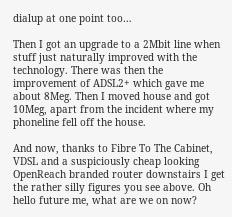dialup at one point too…

Then I got an upgrade to a 2Mbit line when stuff just naturally improved with the technology. There was then the improvement of ADSL2+ which gave me about 8Meg. Then I moved house and got 10Meg, apart from the incident where my phoneline fell off the house.

And now, thanks to Fibre To The Cabinet, VDSL and a suspiciously cheap looking OpenReach branded router downstairs I get the rather silly figures you see above. Oh hello future me, what are we on now?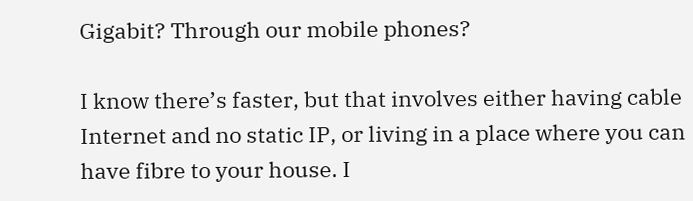Gigabit? Through our mobile phones?

I know there’s faster, but that involves either having cable Internet and no static IP, or living in a place where you can have fibre to your house. I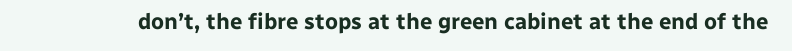don’t, the fibre stops at the green cabinet at the end of the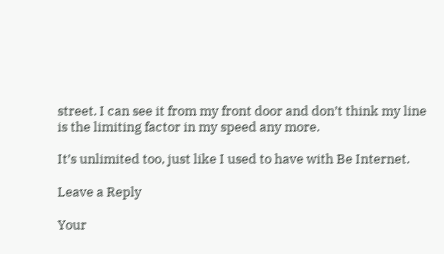street. I can see it from my front door and don’t think my line is the limiting factor in my speed any more.

It’s unlimited too, just like I used to have with Be Internet.

Leave a Reply

Your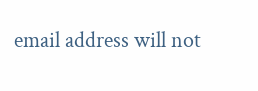email address will not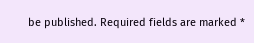be published. Required fields are marked *